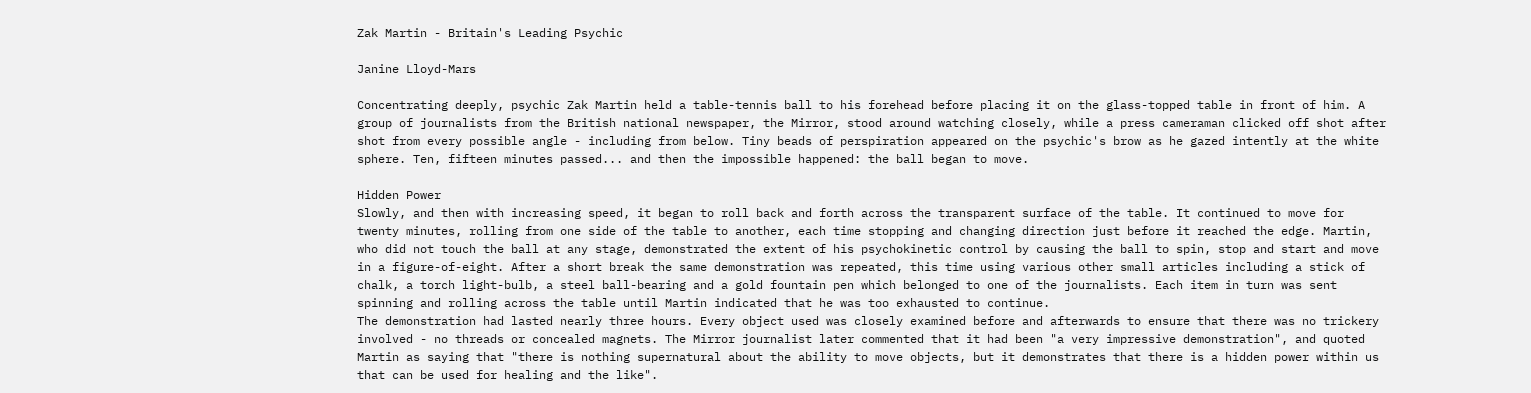Zak Martin - Britain's Leading Psychic

Janine Lloyd-Mars

Concentrating deeply, psychic Zak Martin held a table-tennis ball to his forehead before placing it on the glass-topped table in front of him. A group of journalists from the British national newspaper, the Mirror, stood around watching closely, while a press cameraman clicked off shot after shot from every possible angle - including from below. Tiny beads of perspiration appeared on the psychic's brow as he gazed intently at the white sphere. Ten, fifteen minutes passed... and then the impossible happened: the ball began to move.

Hidden Power
Slowly, and then with increasing speed, it began to roll back and forth across the transparent surface of the table. It continued to move for twenty minutes, rolling from one side of the table to another, each time stopping and changing direction just before it reached the edge. Martin, who did not touch the ball at any stage, demonstrated the extent of his psychokinetic control by causing the ball to spin, stop and start and move in a figure-of-eight. After a short break the same demonstration was repeated, this time using various other small articles including a stick of chalk, a torch light-bulb, a steel ball-bearing and a gold fountain pen which belonged to one of the journalists. Each item in turn was sent spinning and rolling across the table until Martin indicated that he was too exhausted to continue.
The demonstration had lasted nearly three hours. Every object used was closely examined before and afterwards to ensure that there was no trickery involved - no threads or concealed magnets. The Mirror journalist later commented that it had been "a very impressive demonstration", and quoted Martin as saying that "there is nothing supernatural about the ability to move objects, but it demonstrates that there is a hidden power within us that can be used for healing and the like".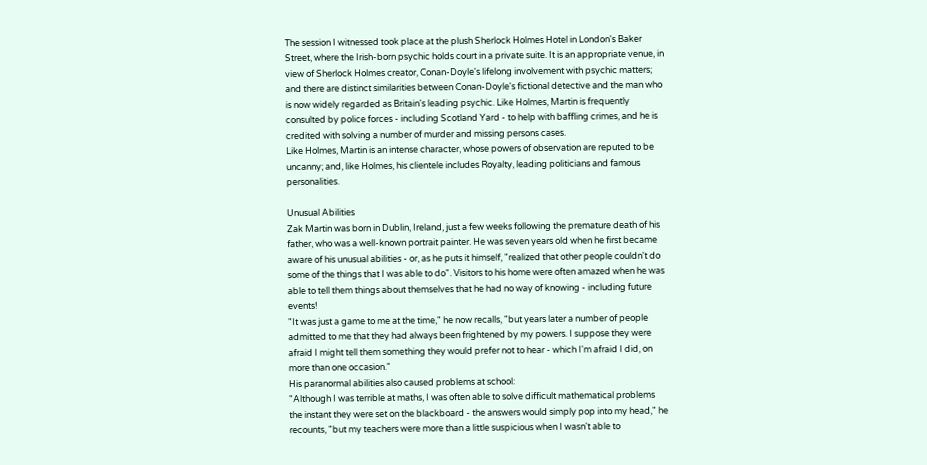The session I witnessed took place at the plush Sherlock Holmes Hotel in London's Baker Street, where the Irish-born psychic holds court in a private suite. It is an appropriate venue, in view of Sherlock Holmes creator, Conan-Doyle's lifelong involvement with psychic matters; and there are distinct similarities between Conan-Doyle's fictional detective and the man who is now widely regarded as Britain's leading psychic. Like Holmes, Martin is frequently consulted by police forces - including Scotland Yard - to help with baffling crimes, and he is credited with solving a number of murder and missing persons cases.
Like Holmes, Martin is an intense character, whose powers of observation are reputed to be uncanny; and, like Holmes, his clientele includes Royalty, leading politicians and famous personalities.

Unusual Abilities
Zak Martin was born in Dublin, Ireland, just a few weeks following the premature death of his father, who was a well-known portrait painter. He was seven years old when he first became aware of his unusual abilities - or, as he puts it himself, "realized that other people couldn't do some of the things that I was able to do". Visitors to his home were often amazed when he was able to tell them things about themselves that he had no way of knowing - including future events!
"It was just a game to me at the time," he now recalls, "but years later a number of people admitted to me that they had always been frightened by my powers. I suppose they were afraid I might tell them something they would prefer not to hear - which I'm afraid I did, on more than one occasion."
His paranormal abilities also caused problems at school:
"Although I was terrible at maths, I was often able to solve difficult mathematical problems the instant they were set on the blackboard - the answers would simply pop into my head," he recounts, "but my teachers were more than a little suspicious when I wasn't able to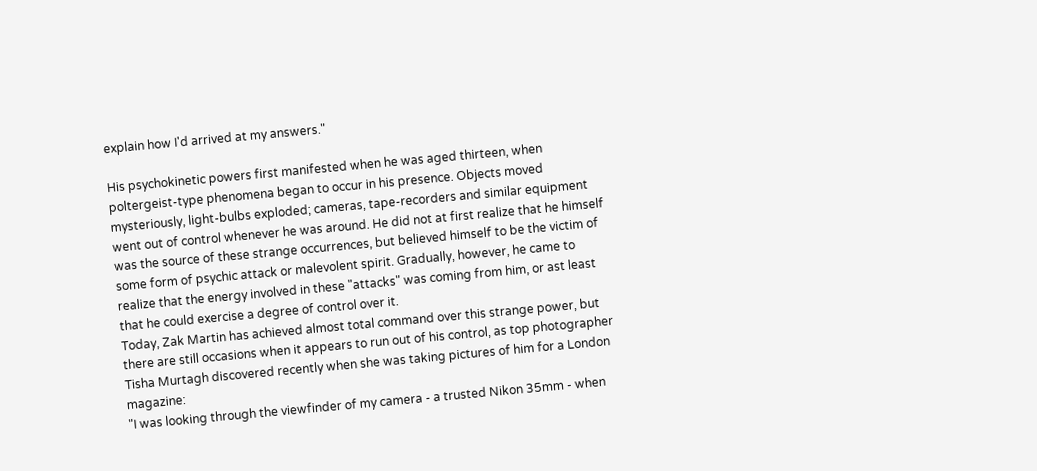explain how I'd arrived at my answers."

His psychokinetic powers first manifested when he was aged thirteen, when poltergeist-type phenomena began to occur in his presence. Objects moved mysteriously, light-bulbs exploded; cameras, tape-recorders and similar equipment went out of control whenever he was around. He did not at first realize that he himself was the source of these strange occurrences, but believed himself to be the victim of some form of psychic attack or malevolent spirit. Gradually, however, he came to realize that the energy involved in these "attacks" was coming from him, or ast least that he could exercise a degree of control over it.
Today, Zak Martin has achieved almost total command over this strange power, but there are still occasions when it appears to run out of his control, as top photographer Tisha Murtagh discovered recently when she was taking pictures of him for a London magazine:
"I was looking through the viewfinder of my camera - a trusted Nikon 35mm - when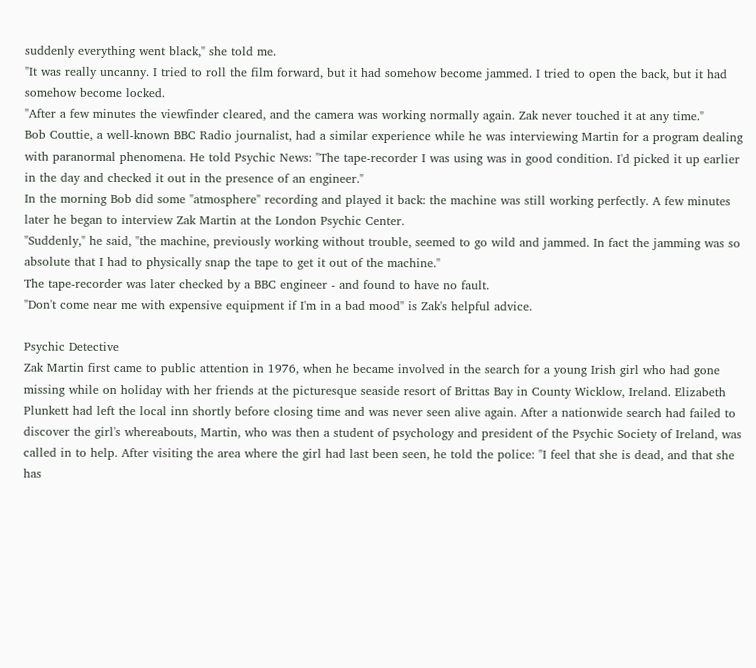suddenly everything went black," she told me.
"It was really uncanny. I tried to roll the film forward, but it had somehow become jammed. I tried to open the back, but it had somehow become locked.
"After a few minutes the viewfinder cleared, and the camera was working normally again. Zak never touched it at any time."
Bob Couttie, a well-known BBC Radio journalist, had a similar experience while he was interviewing Martin for a program dealing with paranormal phenomena. He told Psychic News: "The tape-recorder I was using was in good condition. I'd picked it up earlier in the day and checked it out in the presence of an engineer."
In the morning Bob did some "atmosphere" recording and played it back: the machine was still working perfectly. A few minutes later he began to interview Zak Martin at the London Psychic Center.
"Suddenly," he said, "the machine, previously working without trouble, seemed to go wild and jammed. In fact the jamming was so absolute that I had to physically snap the tape to get it out of the machine."
The tape-recorder was later checked by a BBC engineer - and found to have no fault.
"Don't come near me with expensive equipment if I'm in a bad mood" is Zak's helpful advice.

Psychic Detective
Zak Martin first came to public attention in 1976, when he became involved in the search for a young Irish girl who had gone missing while on holiday with her friends at the picturesque seaside resort of Brittas Bay in County Wicklow, Ireland. Elizabeth Plunkett had left the local inn shortly before closing time and was never seen alive again. After a nationwide search had failed to discover the girl's whereabouts, Martin, who was then a student of psychology and president of the Psychic Society of Ireland, was called in to help. After visiting the area where the girl had last been seen, he told the police: "I feel that she is dead, and that she has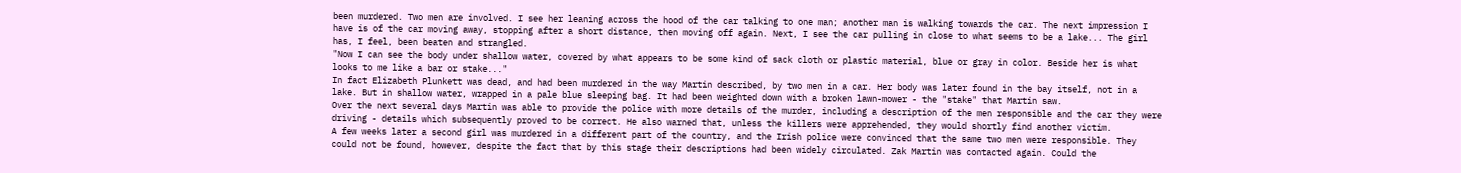been murdered. Two men are involved. I see her leaning across the hood of the car talking to one man; another man is walking towards the car. The next impression I have is of the car moving away, stopping after a short distance, then moving off again. Next, I see the car pulling in close to what seems to be a lake... The girl has, I feel, been beaten and strangled.
"Now I can see the body under shallow water, covered by what appears to be some kind of sack cloth or plastic material, blue or gray in color. Beside her is what looks to me like a bar or stake..."
In fact Elizabeth Plunkett was dead, and had been murdered in the way Martin described, by two men in a car. Her body was later found in the bay itself, not in a lake. But in shallow water, wrapped in a pale blue sleeping bag. It had been weighted down with a broken lawn-mower - the "stake" that Martin saw.
Over the next several days Martin was able to provide the police with more details of the murder, including a description of the men responsible and the car they were driving - details which subsequently proved to be correct. He also warned that, unless the killers were apprehended, they would shortly find another victim.
A few weeks later a second girl was murdered in a different part of the country, and the Irish police were convinced that the same two men were responsible. They could not be found, however, despite the fact that by this stage their descriptions had been widely circulated. Zak Martin was contacted again. Could the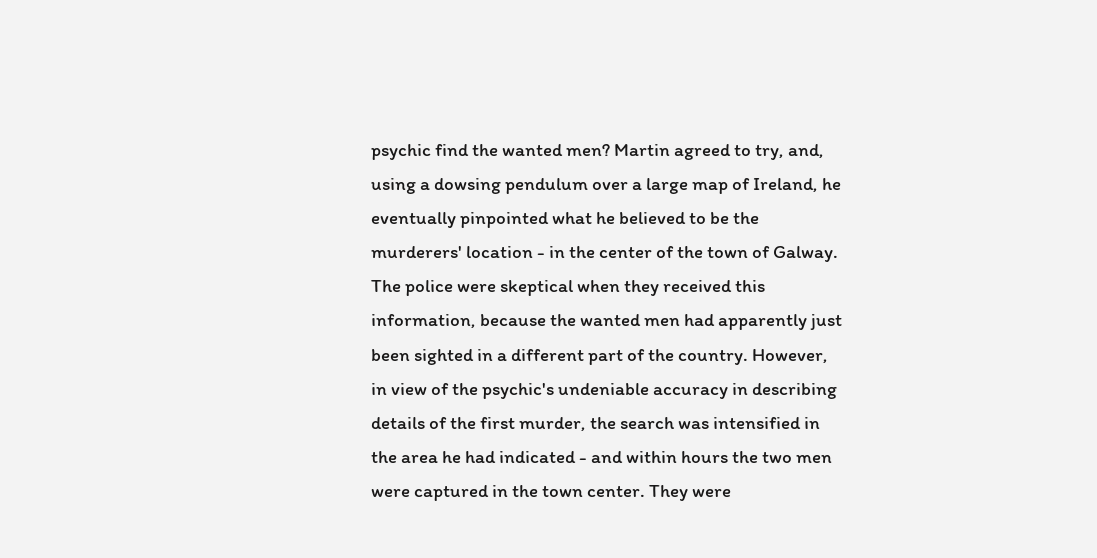psychic find the wanted men? Martin agreed to try, and, using a dowsing pendulum over a large map of Ireland, he eventually pinpointed what he believed to be the murderers' location - in the center of the town of Galway. The police were skeptical when they received this information, because the wanted men had apparently just been sighted in a different part of the country. However, in view of the psychic's undeniable accuracy in describing details of the first murder, the search was intensified in the area he had indicated - and within hours the two men were captured in the town center. They were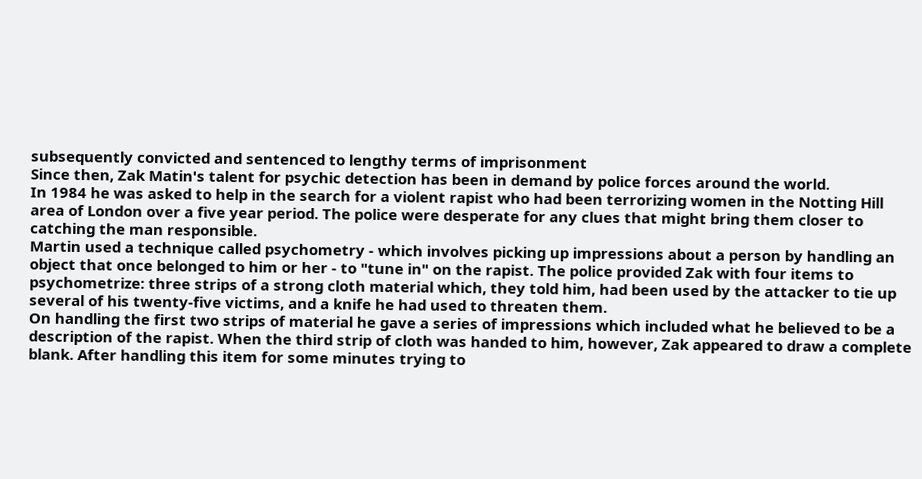subsequently convicted and sentenced to lengthy terms of imprisonment
Since then, Zak Matin's talent for psychic detection has been in demand by police forces around the world.
In 1984 he was asked to help in the search for a violent rapist who had been terrorizing women in the Notting Hill area of London over a five year period. The police were desperate for any clues that might bring them closer to catching the man responsible.
Martin used a technique called psychometry - which involves picking up impressions about a person by handling an object that once belonged to him or her - to "tune in" on the rapist. The police provided Zak with four items to psychometrize: three strips of a strong cloth material which, they told him, had been used by the attacker to tie up several of his twenty-five victims, and a knife he had used to threaten them.
On handling the first two strips of material he gave a series of impressions which included what he believed to be a description of the rapist. When the third strip of cloth was handed to him, however, Zak appeared to draw a complete blank. After handling this item for some minutes trying to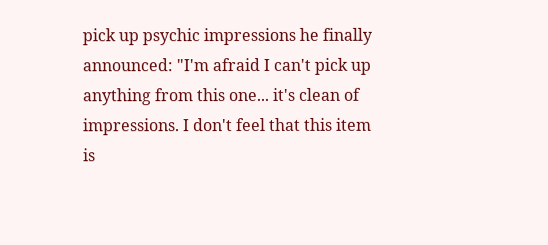pick up psychic impressions he finally announced: "I'm afraid I can't pick up anything from this one... it's clean of impressions. I don't feel that this item is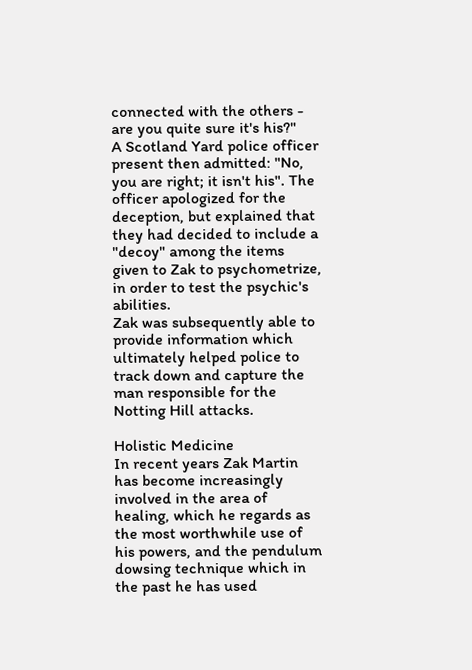connected with the others - are you quite sure it's his?"
A Scotland Yard police officer present then admitted: "No, you are right; it isn't his". The officer apologized for the deception, but explained that they had decided to include a "decoy" among the items given to Zak to psychometrize, in order to test the psychic's abilities.
Zak was subsequently able to provide information which ultimately helped police to track down and capture the man responsible for the Notting Hill attacks.

Holistic Medicine
In recent years Zak Martin has become increasingly involved in the area of healing, which he regards as the most worthwhile use of his powers, and the pendulum dowsing technique which in the past he has used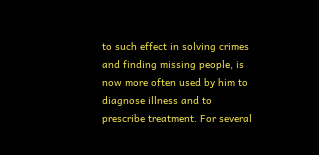to such effect in solving crimes and finding missing people, is now more often used by him to diagnose illness and to prescribe treatment. For several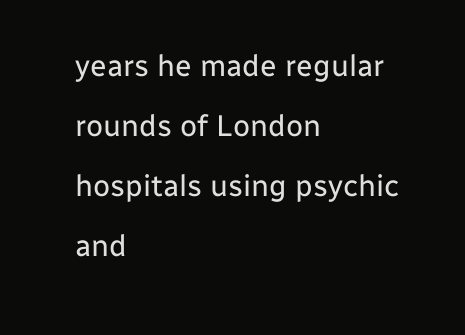years he made regular rounds of London hospitals using psychic and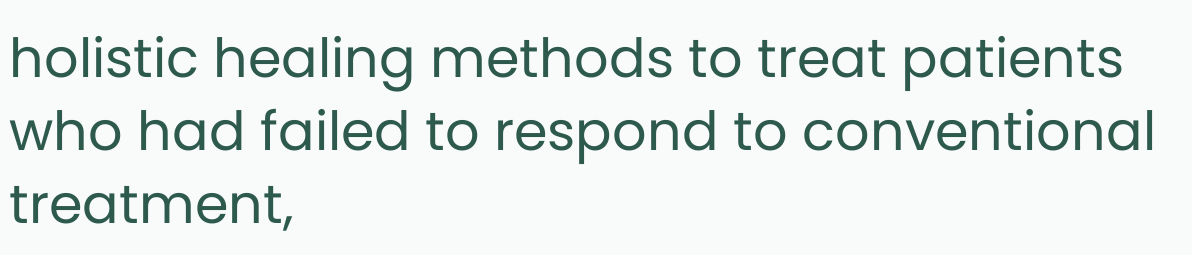holistic healing methods to treat patients who had failed to respond to conventional treatment,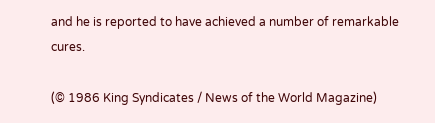and he is reported to have achieved a number of remarkable cures.

(© 1986 King Syndicates / News of the World Magazine)